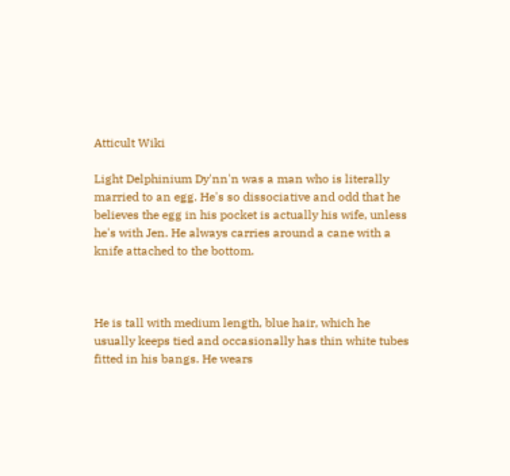Atticult Wiki

Light Delphinium Dy'nn'n was a man who is literally married to an egg. He's so dissociative and odd that he believes the egg in his pocket is actually his wife, unless he's with Jen. He always carries around a cane with a knife attached to the bottom.



He is tall with medium length, blue hair, which he usually keeps tied and occasionally has thin white tubes fitted in his bangs. He wears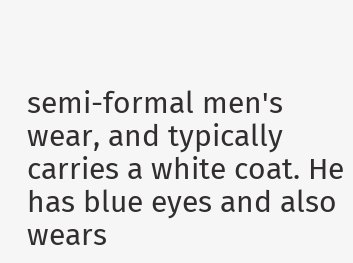semi-formal men's wear, and typically carries a white coat. He has blue eyes and also wears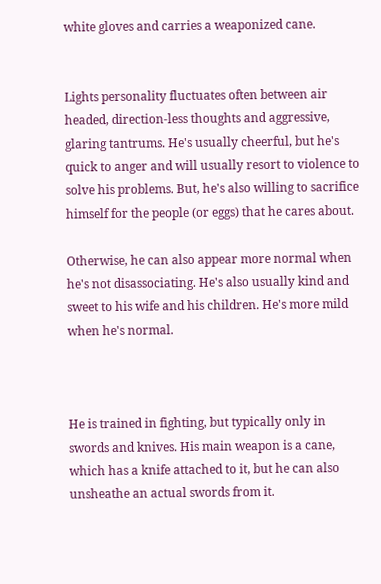white gloves and carries a weaponized cane.


Lights personality fluctuates often between air headed, direction-less thoughts and aggressive, glaring tantrums. He's usually cheerful, but he's quick to anger and will usually resort to violence to solve his problems. But, he's also willing to sacrifice himself for the people (or eggs) that he cares about.

Otherwise, he can also appear more normal when he's not disassociating. He's also usually kind and sweet to his wife and his children. He's more mild when he's normal.



He is trained in fighting, but typically only in swords and knives. His main weapon is a cane, which has a knife attached to it, but he can also unsheathe an actual swords from it.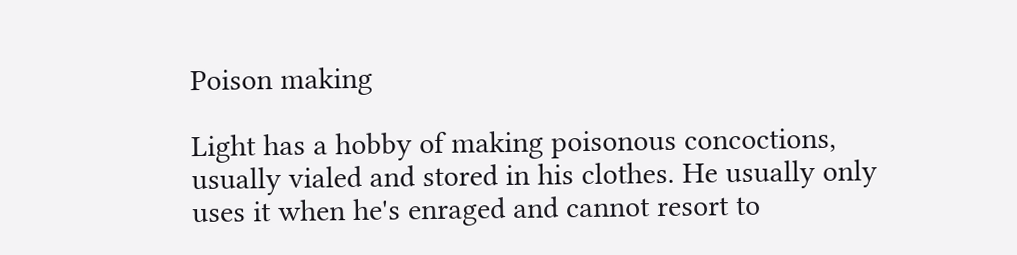Poison making

Light has a hobby of making poisonous concoctions, usually vialed and stored in his clothes. He usually only uses it when he's enraged and cannot resort to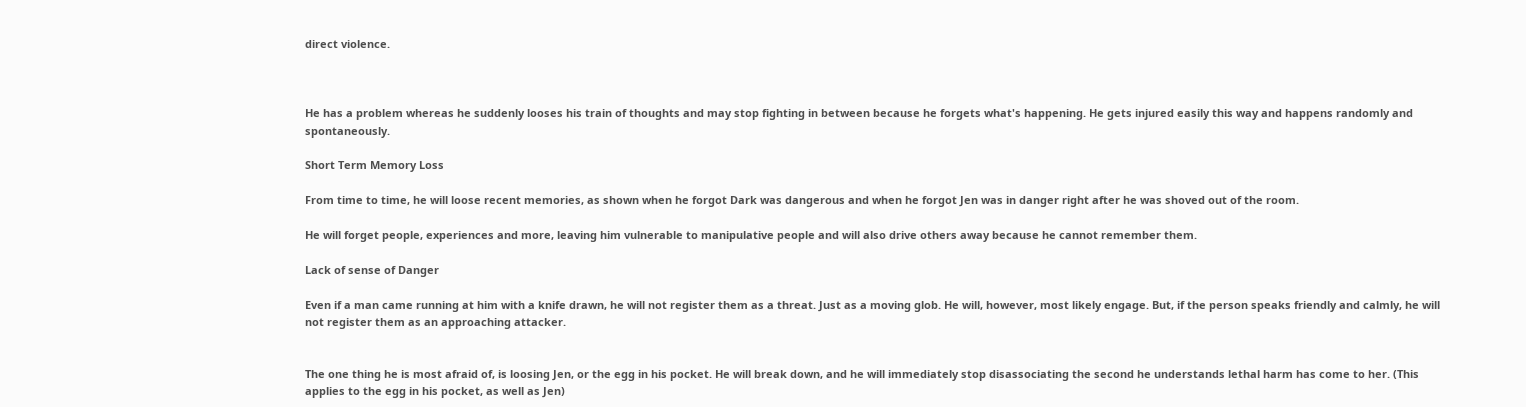direct violence.



He has a problem whereas he suddenly looses his train of thoughts and may stop fighting in between because he forgets what's happening. He gets injured easily this way and happens randomly and spontaneously.

Short Term Memory Loss

From time to time, he will loose recent memories, as shown when he forgot Dark was dangerous and when he forgot Jen was in danger right after he was shoved out of the room.

He will forget people, experiences and more, leaving him vulnerable to manipulative people and will also drive others away because he cannot remember them.

Lack of sense of Danger

Even if a man came running at him with a knife drawn, he will not register them as a threat. Just as a moving glob. He will, however, most likely engage. But, if the person speaks friendly and calmly, he will not register them as an approaching attacker.


The one thing he is most afraid of, is loosing Jen, or the egg in his pocket. He will break down, and he will immediately stop disassociating the second he understands lethal harm has come to her. (This applies to the egg in his pocket, as well as Jen)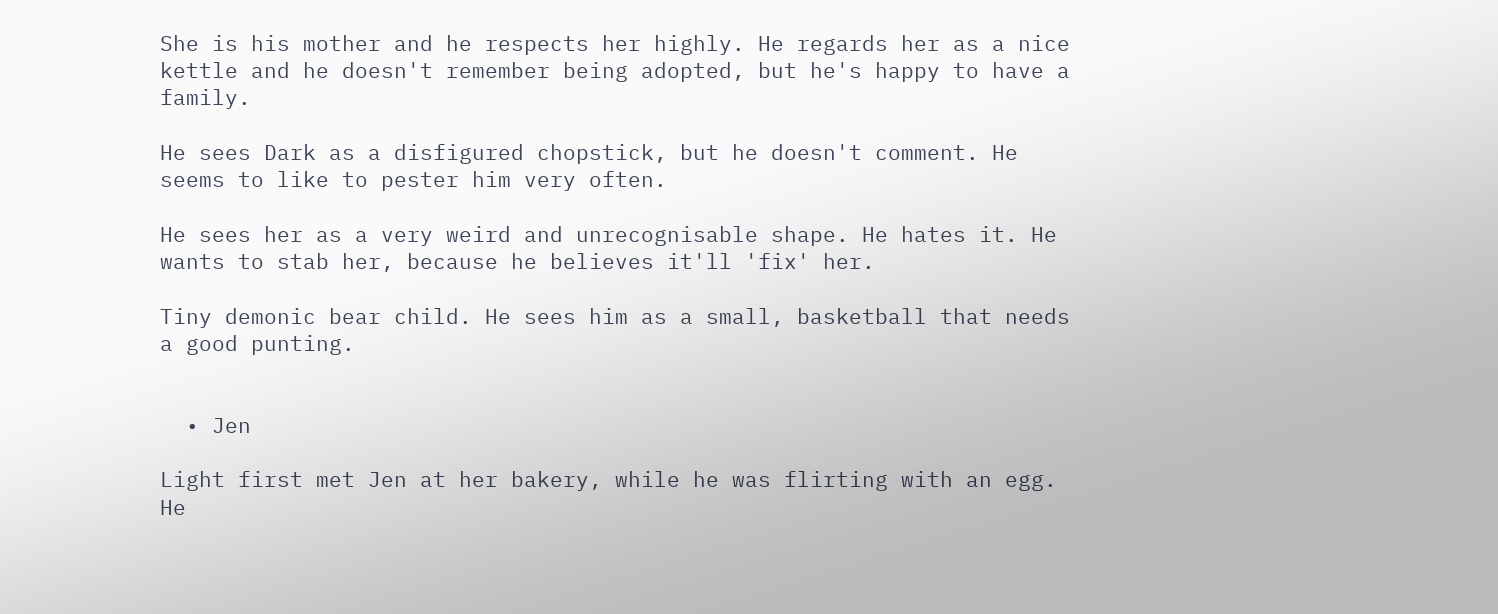She is his mother and he respects her highly. He regards her as a nice kettle and he doesn't remember being adopted, but he's happy to have a family.

He sees Dark as a disfigured chopstick, but he doesn't comment. He seems to like to pester him very often.

He sees her as a very weird and unrecognisable shape. He hates it. He wants to stab her, because he believes it'll 'fix' her.

Tiny demonic bear child. He sees him as a small, basketball that needs a good punting.


  • Jen

Light first met Jen at her bakery, while he was flirting with an egg. He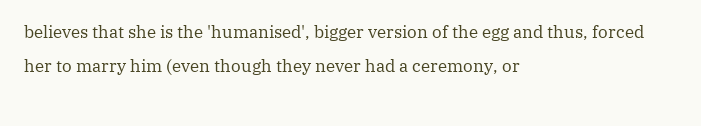believes that she is the 'humanised', bigger version of the egg and thus, forced her to marry him (even though they never had a ceremony, or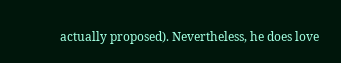actually proposed). Nevertheless, he does love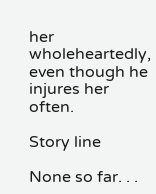her wholeheartedly, even though he injures her often.

Story line

None so far. . .